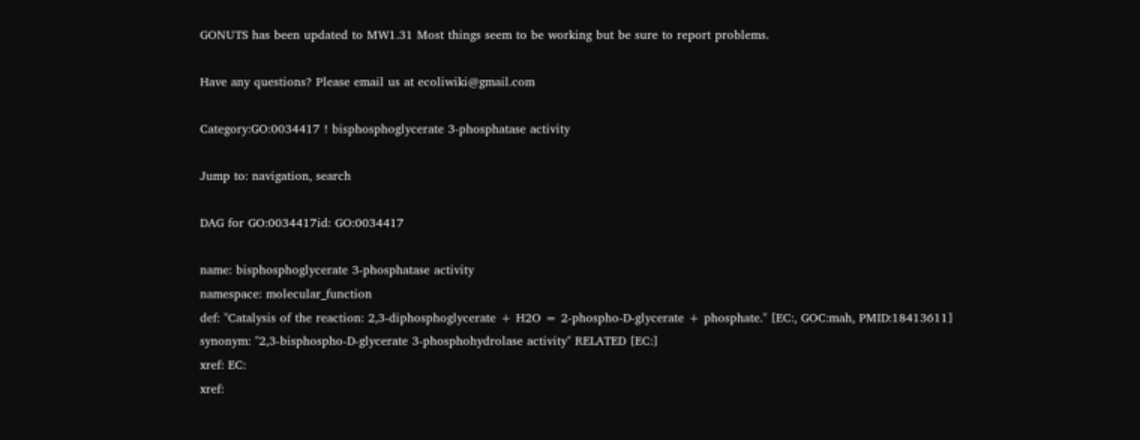GONUTS has been updated to MW1.31 Most things seem to be working but be sure to report problems.

Have any questions? Please email us at ecoliwiki@gmail.com

Category:GO:0034417 ! bisphosphoglycerate 3-phosphatase activity

Jump to: navigation, search

DAG for GO:0034417id: GO:0034417

name: bisphosphoglycerate 3-phosphatase activity
namespace: molecular_function
def: "Catalysis of the reaction: 2,3-diphosphoglycerate + H2O = 2-phospho-D-glycerate + phosphate." [EC:, GOC:mah, PMID:18413611]
synonym: "2,3-bisphospho-D-glycerate 3-phosphohydrolase activity" RELATED [EC:]
xref: EC:
xref: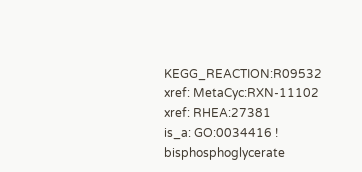KEGG_REACTION:R09532
xref: MetaCyc:RXN-11102
xref: RHEA:27381
is_a: GO:0034416 ! bisphosphoglycerate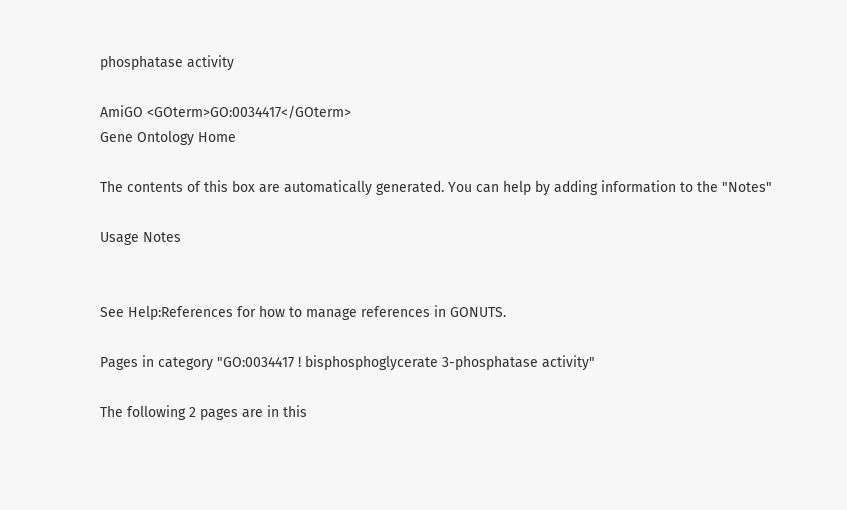phosphatase activity

AmiGO <GOterm>GO:0034417</GOterm>
Gene Ontology Home

The contents of this box are automatically generated. You can help by adding information to the "Notes"

Usage Notes


See Help:References for how to manage references in GONUTS.

Pages in category "GO:0034417 ! bisphosphoglycerate 3-phosphatase activity"

The following 2 pages are in this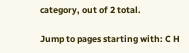category, out of 2 total.

Jump to pages starting with: C H